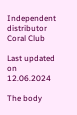Independent distributor
Coral Club

Last updated on 12.06.2024

The body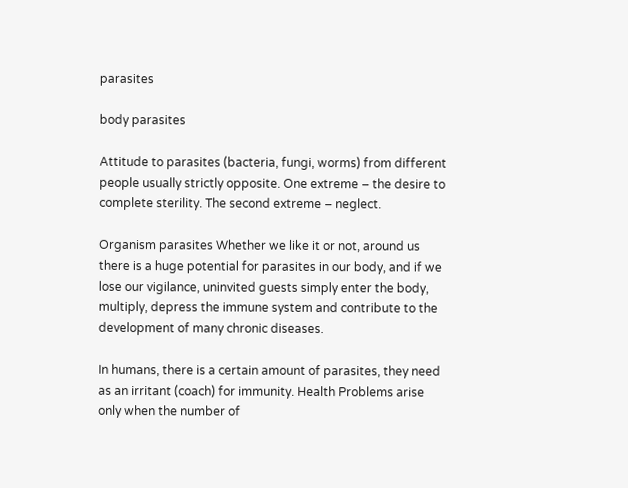parasites

body parasites

Attitude to parasites (bacteria, fungi, worms) from different people usually strictly opposite. One extreme – the desire to complete sterility. The second extreme – neglect.

Organism parasites Whether we like it or not, around us there is a huge potential for parasites in our body, and if we lose our vigilance, uninvited guests simply enter the body, multiply, depress the immune system and contribute to the development of many chronic diseases.

In humans, there is a certain amount of parasites, they need as an irritant (coach) for immunity. Health Problems arise only when the number of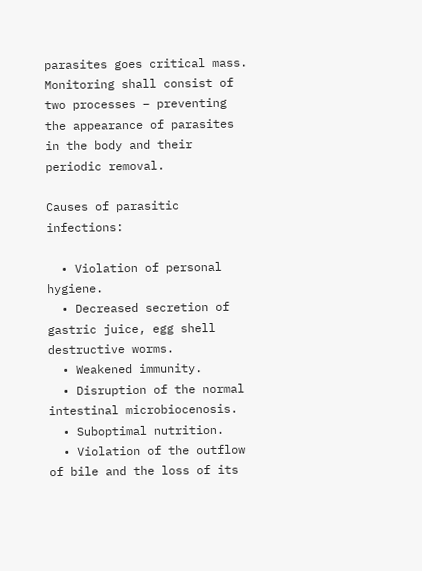parasites goes critical mass.
Monitoring shall consist of two processes – preventing the appearance of parasites in the body and their periodic removal.

Causes of parasitic infections:

  • Violation of personal hygiene.
  • Decreased secretion of gastric juice, egg shell destructive worms.
  • Weakened immunity.
  • Disruption of the normal intestinal microbiocenosis.
  • Suboptimal nutrition.
  • Violation of the outflow of bile and the loss of its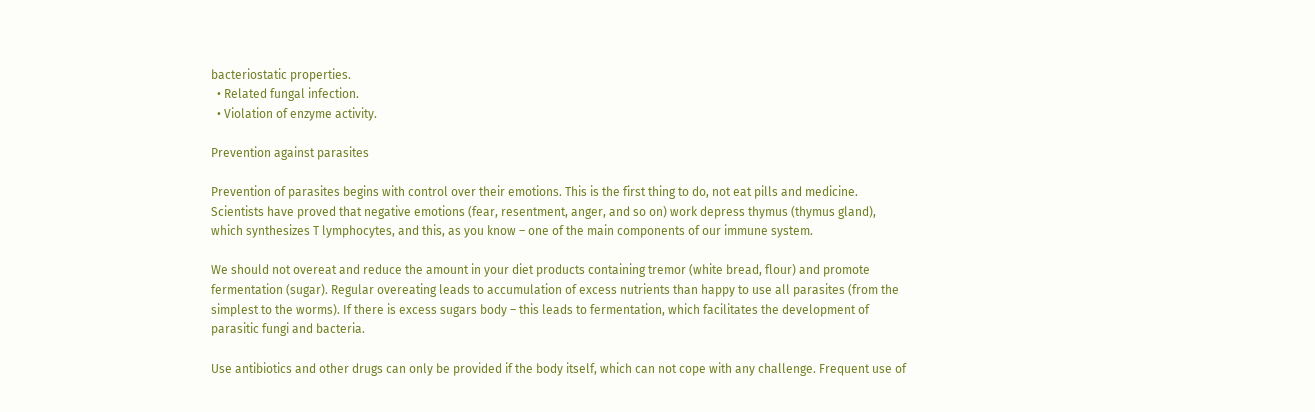bacteriostatic properties.
  • Related fungal infection.
  • Violation of enzyme activity.

Prevention against parasites

Prevention of parasites begins with control over their emotions. This is the first thing to do, not eat pills and medicine. Scientists have proved that negative emotions (fear, resentment, anger, and so on) work depress thymus (thymus gland), which synthesizes T lymphocytes, and this, as you know – one of the main components of our immune system.

We should not overeat and reduce the amount in your diet products containing tremor (white bread, flour) and promote fermentation (sugar). Regular overeating leads to accumulation of excess nutrients than happy to use all parasites (from the simplest to the worms). If there is excess sugars body – this leads to fermentation, which facilitates the development of parasitic fungi and bacteria.

Use antibiotics and other drugs can only be provided if the body itself, which can not cope with any challenge. Frequent use of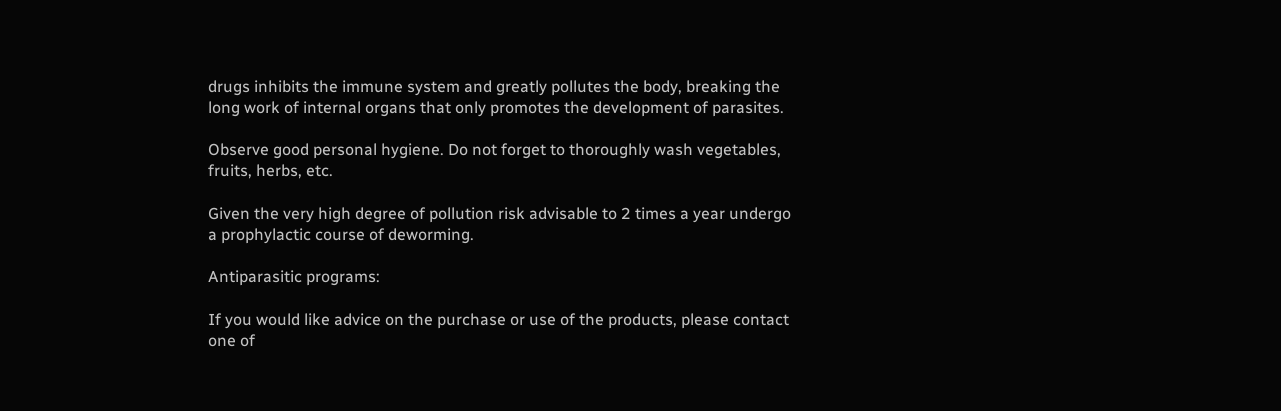drugs inhibits the immune system and greatly pollutes the body, breaking the long work of internal organs that only promotes the development of parasites.

Observe good personal hygiene. Do not forget to thoroughly wash vegetables, fruits, herbs, etc.

Given the very high degree of pollution risk advisable to 2 times a year undergo a prophylactic course of deworming.

Antiparasitic programs:

If you would like advice on the purchase or use of the products, please contact one of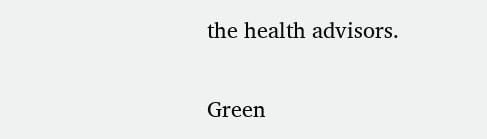the health advisors.

Green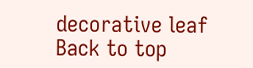decorative leaf
Back to top